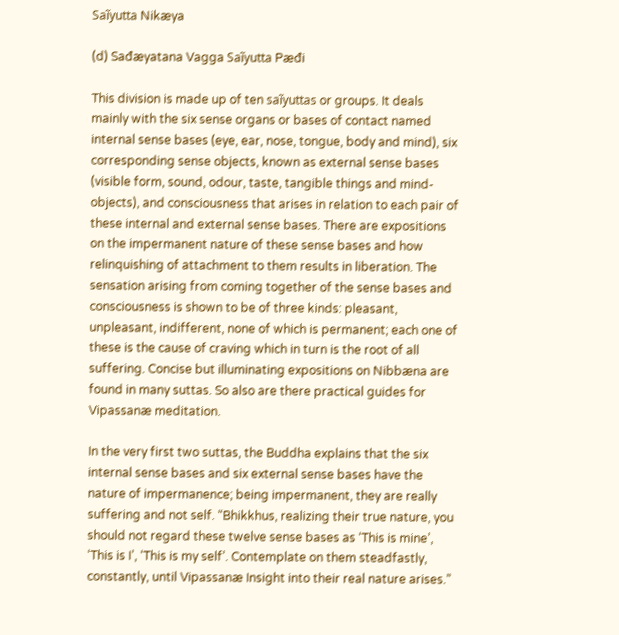Saĩyutta Nikæya

(d) Sađæyatana Vagga Saĩyutta Pæđi

This division is made up of ten saĩyuttas or groups. It deals mainly with the six sense organs or bases of contact named internal sense bases (eye, ear, nose, tongue, body and mind), six corresponding sense objects, known as external sense bases (visible form, sound, odour, taste, tangible things and mind-objects), and consciousness that arises in relation to each pair of these internal and external sense bases. There are expositions on the impermanent nature of these sense bases and how relinquishing of attachment to them results in liberation. The sensation arising from coming together of the sense bases and consciousness is shown to be of three kinds: pleasant, unpleasant, indifferent, none of which is permanent; each one of these is the cause of craving which in turn is the root of all suffering. Concise but illuminating expositions on Nibbæna are found in many suttas. So also are there practical guides for Vipassanæ meditation.

In the very first two suttas, the Buddha explains that the six internal sense bases and six external sense bases have the nature of impermanence; being impermanent, they are really suffering and not self. “Bhikkhus, realizing their true nature, you should not regard these twelve sense bases as ‘This is mine’, ‘This is I’, ‘This is my self’. Contemplate on them steadfastly, constantly, until Vipassanæ Insight into their real nature arises.”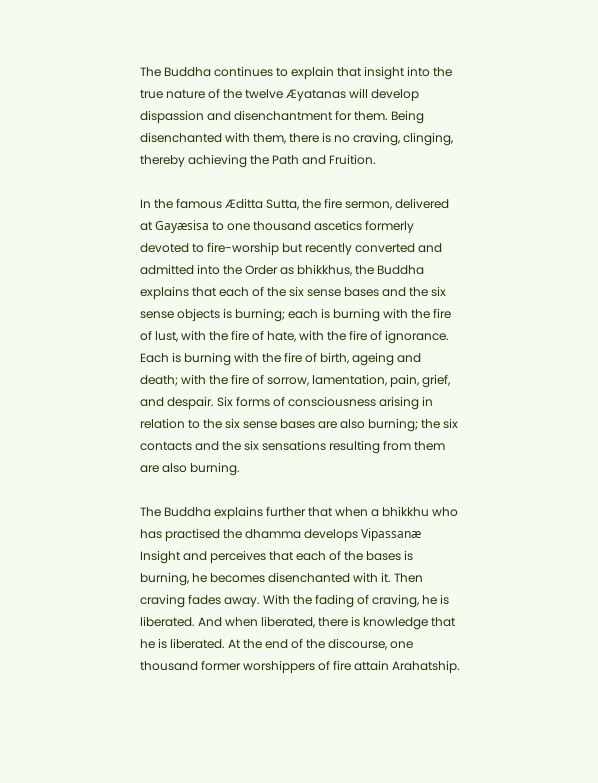The Buddha continues to explain that insight into the true nature of the twelve Æyatanas will develop dispassion and disenchantment for them. Being disenchanted with them, there is no craving, clinging, thereby achieving the Path and Fruition.

In the famous Æditta Sutta, the fire sermon, delivered at Gayæsisa to one thousand ascetics formerly devoted to fire-worship but recently converted and admitted into the Order as bhikkhus, the Buddha explains that each of the six sense bases and the six sense objects is burning; each is burning with the fire of lust, with the fire of hate, with the fire of ignorance. Each is burning with the fire of birth, ageing and death; with the fire of sorrow, lamentation, pain, grief, and despair. Six forms of consciousness arising in relation to the six sense bases are also burning; the six contacts and the six sensations resulting from them are also burning.

The Buddha explains further that when a bhikkhu who has practised the dhamma develops Vipassanæ Insight and perceives that each of the bases is burning, he becomes disenchanted with it. Then craving fades away. With the fading of craving, he is liberated. And when liberated, there is knowledge that he is liberated. At the end of the discourse, one thousand former worshippers of fire attain Arahatship.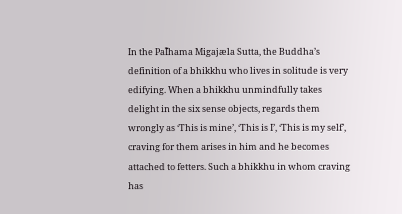In the PaĨhama Migajæla Sutta, the Buddha’s definition of a bhikkhu who lives in solitude is very edifying. When a bhikkhu unmindfully takes delight in the six sense objects, regards them wrongly as ‘This is mine’, ‘This is I’, ‘This is my self’, craving for them arises in him and he becomes attached to fetters. Such a bhikkhu in whom craving has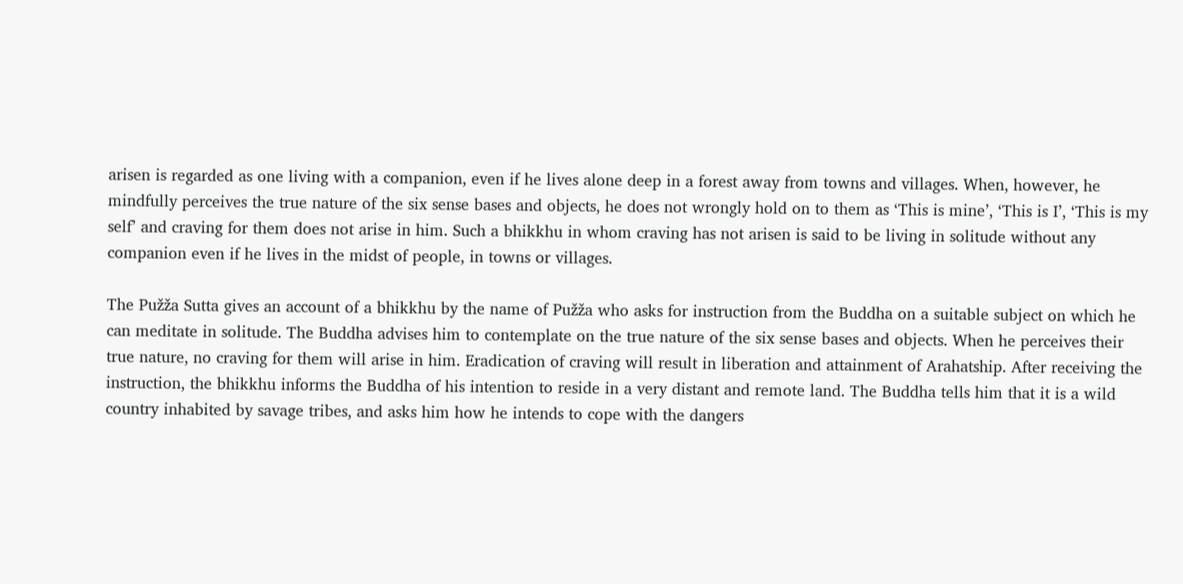arisen is regarded as one living with a companion, even if he lives alone deep in a forest away from towns and villages. When, however, he mindfully perceives the true nature of the six sense bases and objects, he does not wrongly hold on to them as ‘This is mine’, ‘This is I’, ‘This is my self’ and craving for them does not arise in him. Such a bhikkhu in whom craving has not arisen is said to be living in solitude without any companion even if he lives in the midst of people, in towns or villages.

The Pužža Sutta gives an account of a bhikkhu by the name of Pužža who asks for instruction from the Buddha on a suitable subject on which he can meditate in solitude. The Buddha advises him to contemplate on the true nature of the six sense bases and objects. When he perceives their true nature, no craving for them will arise in him. Eradication of craving will result in liberation and attainment of Arahatship. After receiving the instruction, the bhikkhu informs the Buddha of his intention to reside in a very distant and remote land. The Buddha tells him that it is a wild country inhabited by savage tribes, and asks him how he intends to cope with the dangers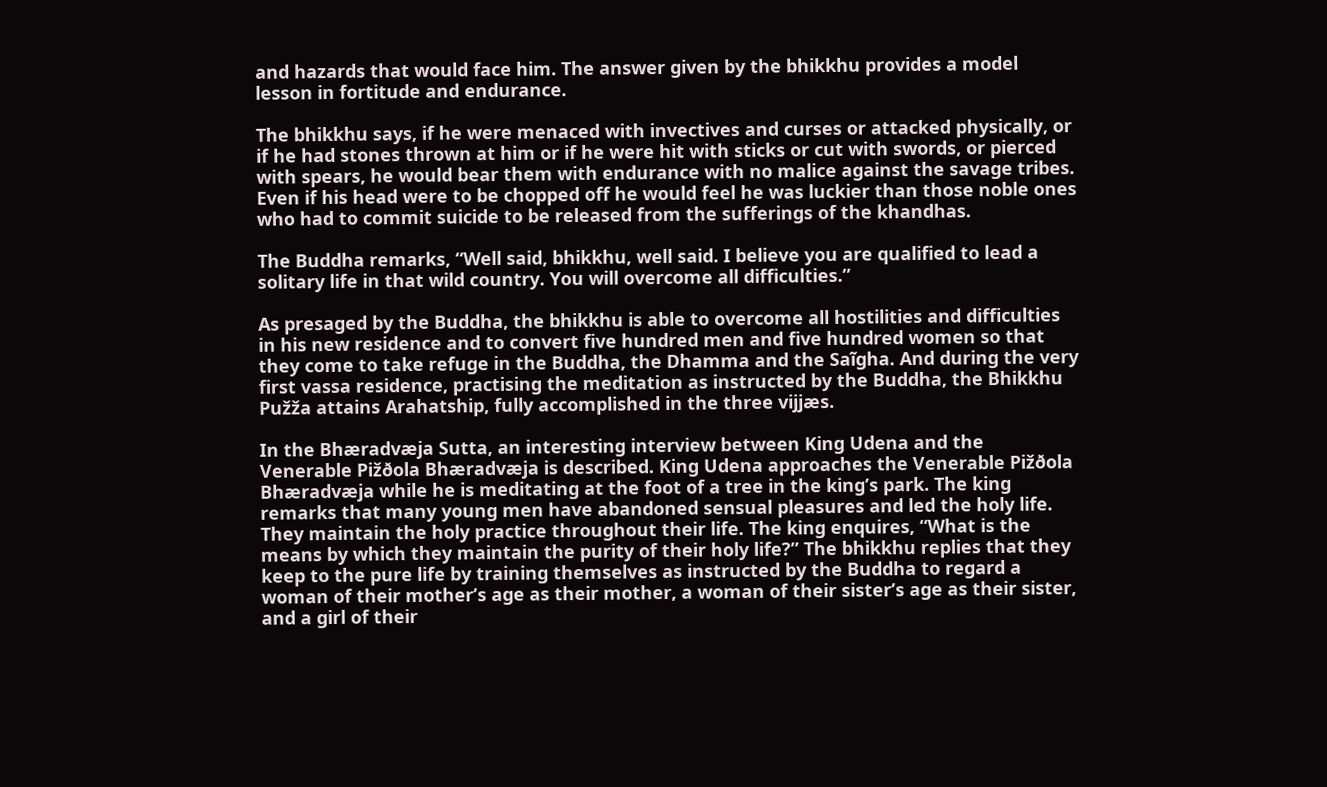and hazards that would face him. The answer given by the bhikkhu provides a model lesson in fortitude and endurance.

The bhikkhu says, if he were menaced with invectives and curses or attacked physically, or if he had stones thrown at him or if he were hit with sticks or cut with swords, or pierced with spears, he would bear them with endurance with no malice against the savage tribes. Even if his head were to be chopped off he would feel he was luckier than those noble ones who had to commit suicide to be released from the sufferings of the khandhas.

The Buddha remarks, “Well said, bhikkhu, well said. I believe you are qualified to lead a solitary life in that wild country. You will overcome all difficulties.”

As presaged by the Buddha, the bhikkhu is able to overcome all hostilities and difficulties in his new residence and to convert five hundred men and five hundred women so that they come to take refuge in the Buddha, the Dhamma and the Saĩgha. And during the very first vassa residence, practising the meditation as instructed by the Buddha, the Bhikkhu Pužža attains Arahatship, fully accomplished in the three vijjæs.

In the Bhæradvæja Sutta, an interesting interview between King Udena and the Venerable Pižðola Bhæradvæja is described. King Udena approaches the Venerable Pižðola Bhæradvæja while he is meditating at the foot of a tree in the king’s park. The king remarks that many young men have abandoned sensual pleasures and led the holy life. They maintain the holy practice throughout their life. The king enquires, “What is the means by which they maintain the purity of their holy life?” The bhikkhu replies that they keep to the pure life by training themselves as instructed by the Buddha to regard a woman of their mother’s age as their mother, a woman of their sister’s age as their sister, and a girl of their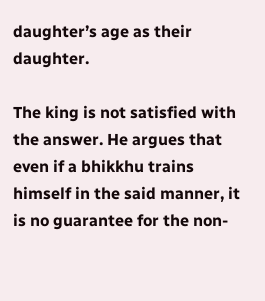daughter’s age as their daughter.

The king is not satisfied with the answer. He argues that even if a bhikkhu trains himself in the said manner, it is no guarantee for the non-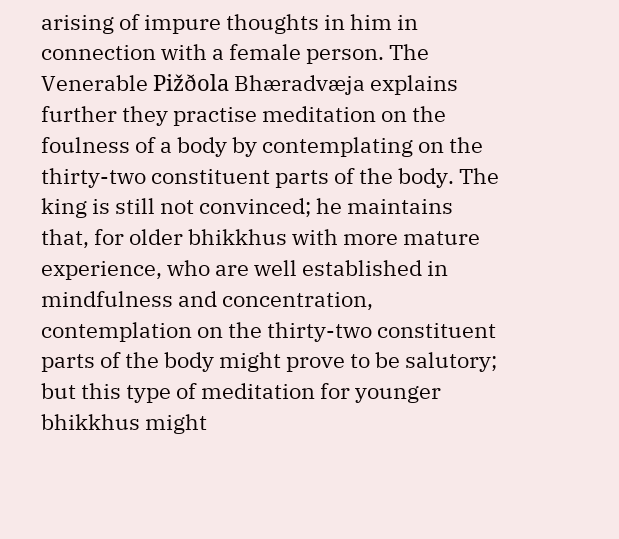arising of impure thoughts in him in connection with a female person. The Venerable Pižðola Bhæradvæja explains further they practise meditation on the foulness of a body by contemplating on the thirty-two constituent parts of the body. The king is still not convinced; he maintains that, for older bhikkhus with more mature experience, who are well established in mindfulness and concentration, contemplation on the thirty-two constituent parts of the body might prove to be salutory; but this type of meditation for younger bhikkhus might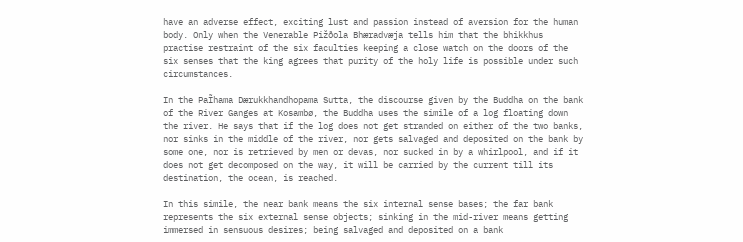have an adverse effect, exciting lust and passion instead of aversion for the human body. Only when the Venerable Pižðola Bhæradvæja tells him that the bhikkhus practise restraint of the six faculties keeping a close watch on the doors of the six senses that the king agrees that purity of the holy life is possible under such circumstances.

In the PaĨhama Dærukkhandhopama Sutta, the discourse given by the Buddha on the bank of the River Ganges at Kosambø, the Buddha uses the simile of a log floating down the river. He says that if the log does not get stranded on either of the two banks, nor sinks in the middle of the river, nor gets salvaged and deposited on the bank by some one, nor is retrieved by men or devas, nor sucked in by a whirlpool, and if it does not get decomposed on the way, it will be carried by the current till its destination, the ocean, is reached.

In this simile, the near bank means the six internal sense bases; the far bank represents the six external sense objects; sinking in the mid-river means getting immersed in sensuous desires; being salvaged and deposited on a bank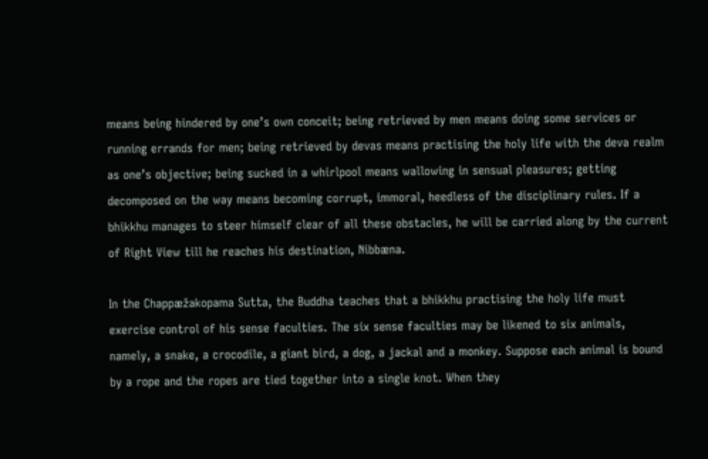means being hindered by one’s own conceit; being retrieved by men means doing some services or running errands for men; being retrieved by devas means practising the holy life with the deva realm as one’s objective; being sucked in a whirlpool means wallowing in sensual pleasures; getting decomposed on the way means becoming corrupt, immoral, heedless of the disciplinary rules. If a bhikkhu manages to steer himself clear of all these obstacles, he will be carried along by the current of Right View till he reaches his destination, Nibbæna.

In the Chappæžakopama Sutta, the Buddha teaches that a bhikkhu practising the holy life must exercise control of his sense faculties. The six sense faculties may be likened to six animals, namely, a snake, a crocodile, a giant bird, a dog, a jackal and a monkey. Suppose each animal is bound by a rope and the ropes are tied together into a single knot. When they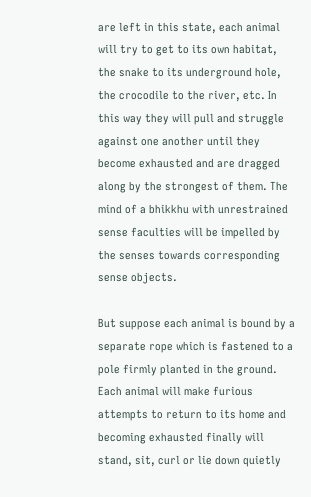are left in this state, each animal will try to get to its own habitat, the snake to its underground hole, the crocodile to the river, etc. In this way they will pull and struggle against one another until they become exhausted and are dragged along by the strongest of them. The mind of a bhikkhu with unrestrained sense faculties will be impelled by the senses towards corresponding sense objects.

But suppose each animal is bound by a separate rope which is fastened to a pole firmly planted in the ground. Each animal will make furious attempts to return to its home and becoming exhausted finally will stand, sit, curl or lie down quietly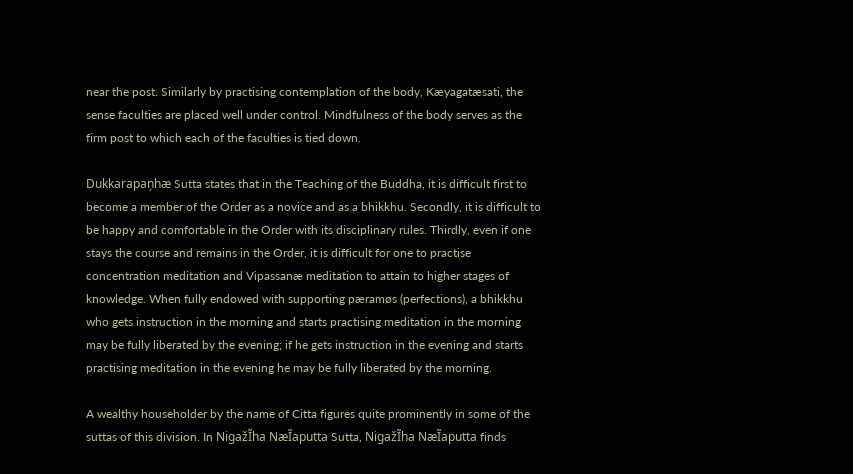near the post. Similarly by practising contemplation of the body, Kæyagatæsati, the sense faculties are placed well under control. Mindfulness of the body serves as the firm post to which each of the faculties is tied down.

Dukkarapaņhæ Sutta states that in the Teaching of the Buddha, it is difficult first to become a member of the Order as a novice and as a bhikkhu. Secondly, it is difficult to be happy and comfortable in the Order with its disciplinary rules. Thirdly, even if one stays the course and remains in the Order, it is difficult for one to practise concentration meditation and Vipassanæ meditation to attain to higher stages of knowledge. When fully endowed with supporting pæramøs (perfections), a bhikkhu who gets instruction in the morning and starts practising meditation in the morning may be fully liberated by the evening; if he gets instruction in the evening and starts practising meditation in the evening he may be fully liberated by the morning.

A wealthy householder by the name of Citta figures quite prominently in some of the suttas of this division. In NigažĨha NæĨaputta Sutta, NigažĨha NæĨaputta finds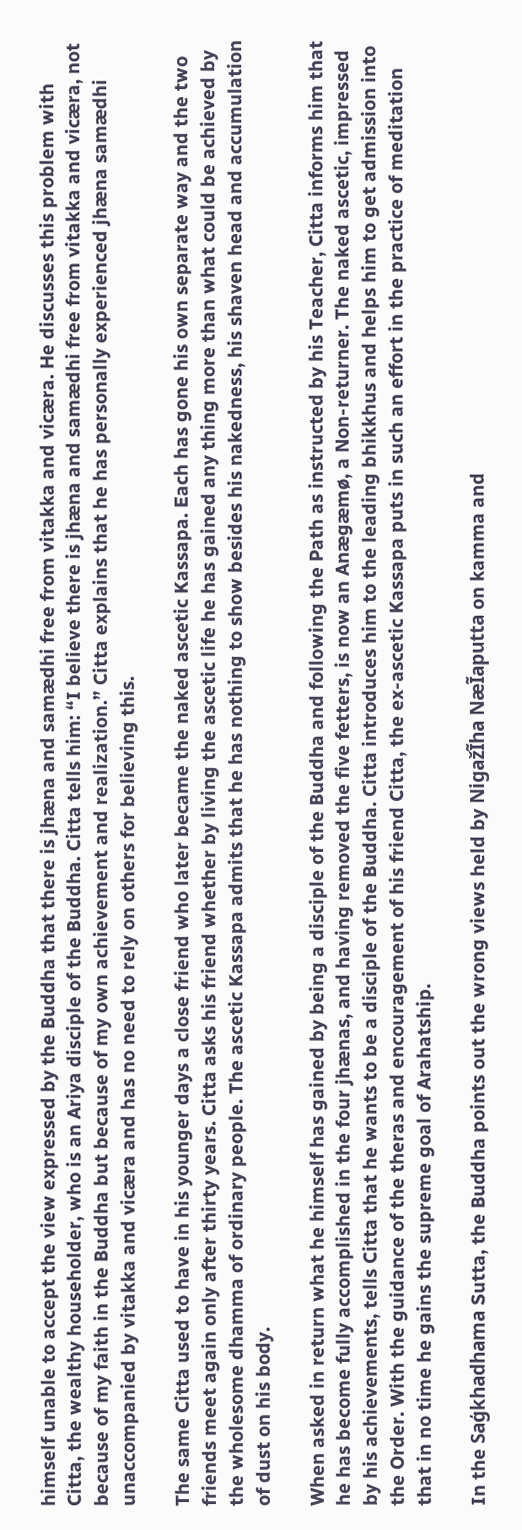himself unable to accept the view expressed by the Buddha that there is jhæna and samædhi free from vitakka and vicæra. He discusses this problem with Citta, the wealthy householder, who is an Ariya disciple of the Buddha. Citta tells him: “I believe there is jhæna and samædhi free from vitakka and vicæra, not because of my faith in the Buddha but because of my own achievement and realization.” Citta explains that he has personally experienced jhæna samædhi unaccompanied by vitakka and vicæra and has no need to rely on others for believing this.

The same Citta used to have in his younger days a close friend who later became the naked ascetic Kassapa. Each has gone his own separate way and the two friends meet again only after thirty years. Citta asks his friend whether by living the ascetic life he has gained any thing more than what could be achieved by the wholesome dhamma of ordinary people. The ascetic Kassapa admits that he has nothing to show besides his nakedness, his shaven head and accumulation of dust on his body.

When asked in return what he himself has gained by being a disciple of the Buddha and following the Path as instructed by his Teacher, Citta informs him that he has become fully accomplished in the four jhænas, and having removed the five fetters, is now an Anægæmø, a Non-returner. The naked ascetic, impressed by his achievements, tells Citta that he wants to be a disciple of the Buddha. Citta introduces him to the leading bhikkhus and helps him to get admission into the Order. With the guidance of the theras and encouragement of his friend Citta, the ex-ascetic Kassapa puts in such an effort in the practice of meditation that in no time he gains the supreme goal of Arahatship.

In the Saģkhadhama Sutta, the Buddha points out the wrong views held by NigažĨha NæĨaputta on kamma and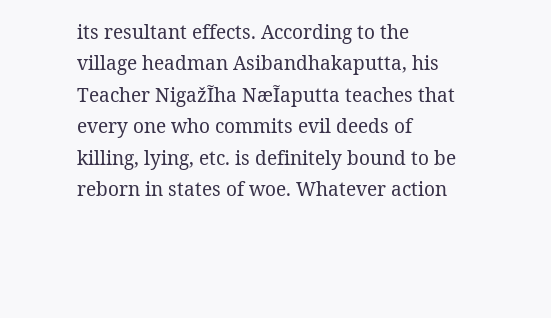its resultant effects. According to the village headman Asibandhakaputta, his Teacher NigažĨha NæĨaputta teaches that every one who commits evil deeds of killing, lying, etc. is definitely bound to be reborn in states of woe. Whatever action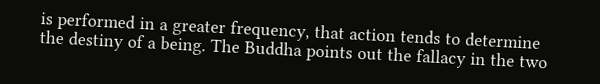is performed in a greater frequency, that action tends to determine the destiny of a being. The Buddha points out the fallacy in the two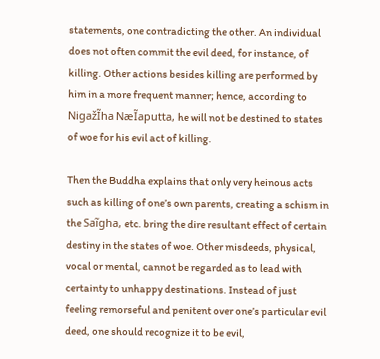statements, one contradicting the other. An individual does not often commit the evil deed, for instance, of killing. Other actions besides killing are performed by him in a more frequent manner; hence, according to NigažĨha NæĨaputta, he will not be destined to states of woe for his evil act of killing.

Then the Buddha explains that only very heinous acts such as killing of one’s own parents, creating a schism in the Saĩgha, etc. bring the dire resultant effect of certain destiny in the states of woe. Other misdeeds, physical, vocal or mental, cannot be regarded as to lead with certainty to unhappy destinations. Instead of just feeling remorseful and penitent over one’s particular evil deed, one should recognize it to be evil,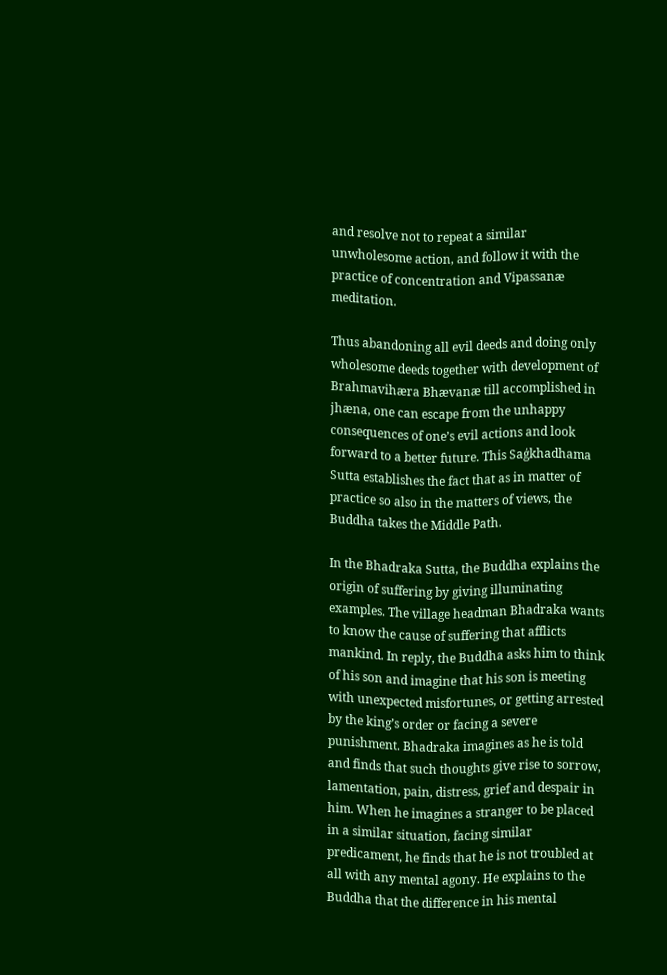and resolve not to repeat a similar unwholesome action, and follow it with the practice of concentration and Vipassanæ meditation.

Thus abandoning all evil deeds and doing only wholesome deeds together with development of Brahmavihæra Bhævanæ till accomplished in jhæna, one can escape from the unhappy consequences of one’s evil actions and look forward to a better future. This Saģkhadhama Sutta establishes the fact that as in matter of practice so also in the matters of views, the Buddha takes the Middle Path.

In the Bhadraka Sutta, the Buddha explains the origin of suffering by giving illuminating examples. The village headman Bhadraka wants to know the cause of suffering that afflicts mankind. In reply, the Buddha asks him to think of his son and imagine that his son is meeting with unexpected misfortunes, or getting arrested by the king’s order or facing a severe punishment. Bhadraka imagines as he is told and finds that such thoughts give rise to sorrow, lamentation, pain, distress, grief and despair in him. When he imagines a stranger to be placed in a similar situation, facing similar predicament, he finds that he is not troubled at all with any mental agony. He explains to the Buddha that the difference in his mental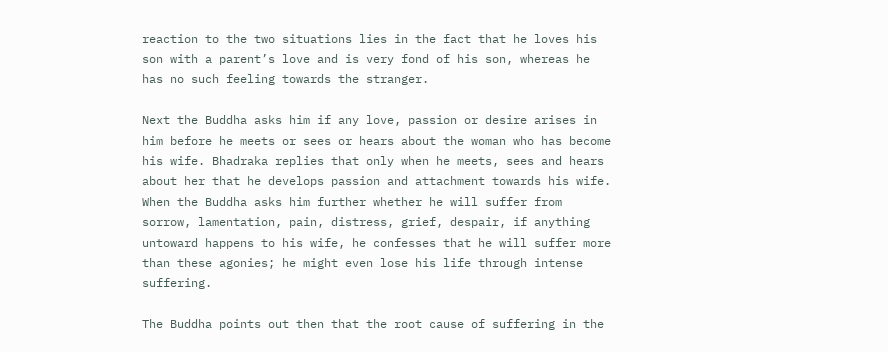reaction to the two situations lies in the fact that he loves his son with a parent’s love and is very fond of his son, whereas he has no such feeling towards the stranger.

Next the Buddha asks him if any love, passion or desire arises in him before he meets or sees or hears about the woman who has become his wife. Bhadraka replies that only when he meets, sees and hears about her that he develops passion and attachment towards his wife. When the Buddha asks him further whether he will suffer from sorrow, lamentation, pain, distress, grief, despair, if anything untoward happens to his wife, he confesses that he will suffer more than these agonies; he might even lose his life through intense suffering.

The Buddha points out then that the root cause of suffering in the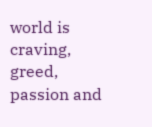world is craving, greed, passion and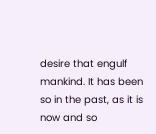desire that engulf mankind. It has been so in the past, as it is now and so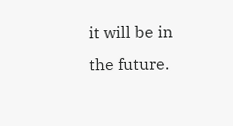it will be in the future.